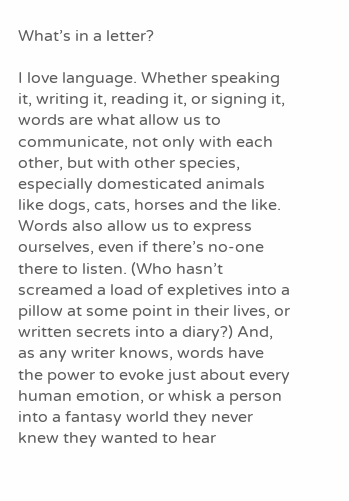What’s in a letter?

I love language. Whether speaking it, writing it, reading it, or signing it, words are what allow us to communicate, not only with each other, but with other species, especially domesticated animals like dogs, cats, horses and the like. Words also allow us to express ourselves, even if there’s no-one there to listen. (Who hasn’t screamed a load of expletives into a pillow at some point in their lives, or written secrets into a diary?) And, as any writer knows, words have the power to evoke just about every human emotion, or whisk a person into a fantasy world they never knew they wanted to hear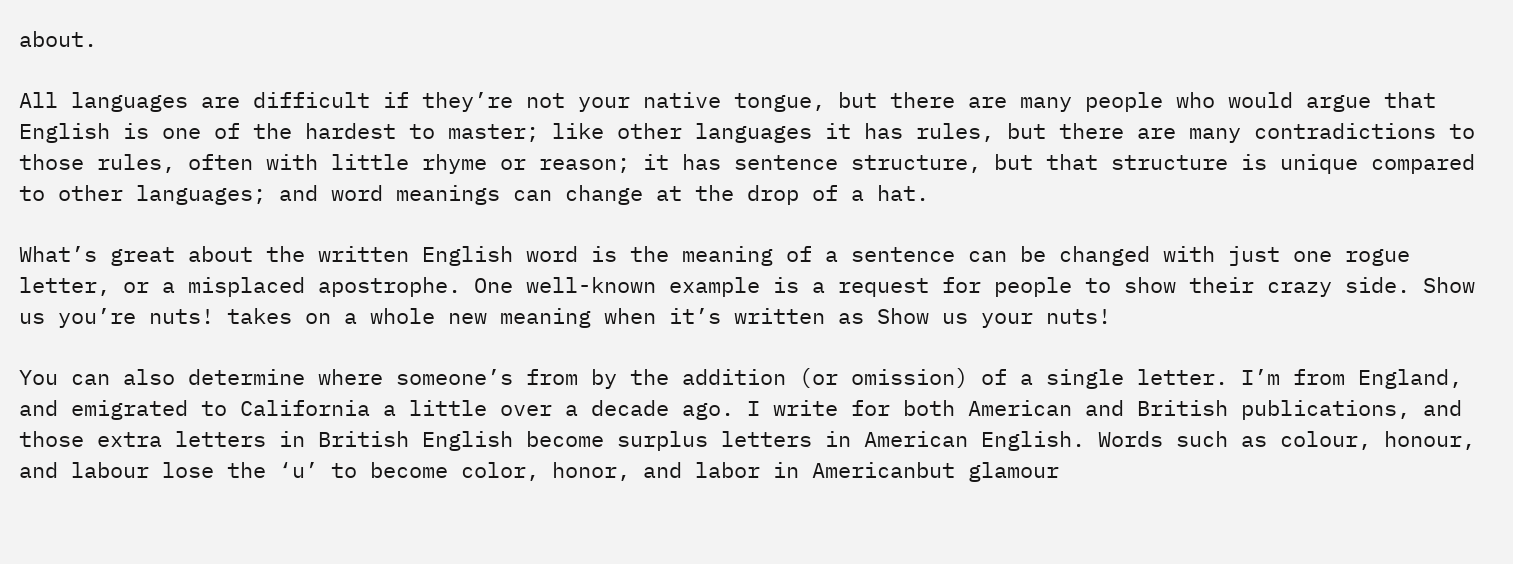about.

All languages are difficult if they’re not your native tongue, but there are many people who would argue that English is one of the hardest to master; like other languages it has rules, but there are many contradictions to those rules, often with little rhyme or reason; it has sentence structure, but that structure is unique compared to other languages; and word meanings can change at the drop of a hat.

What’s great about the written English word is the meaning of a sentence can be changed with just one rogue letter, or a misplaced apostrophe. One well-known example is a request for people to show their crazy side. Show us you’re nuts! takes on a whole new meaning when it’s written as Show us your nuts!

You can also determine where someone’s from by the addition (or omission) of a single letter. I’m from England, and emigrated to California a little over a decade ago. I write for both American and British publications, and those extra letters in British English become surplus letters in American English. Words such as colour, honour, and labour lose the ‘u’ to become color, honor, and labor in Americanbut glamour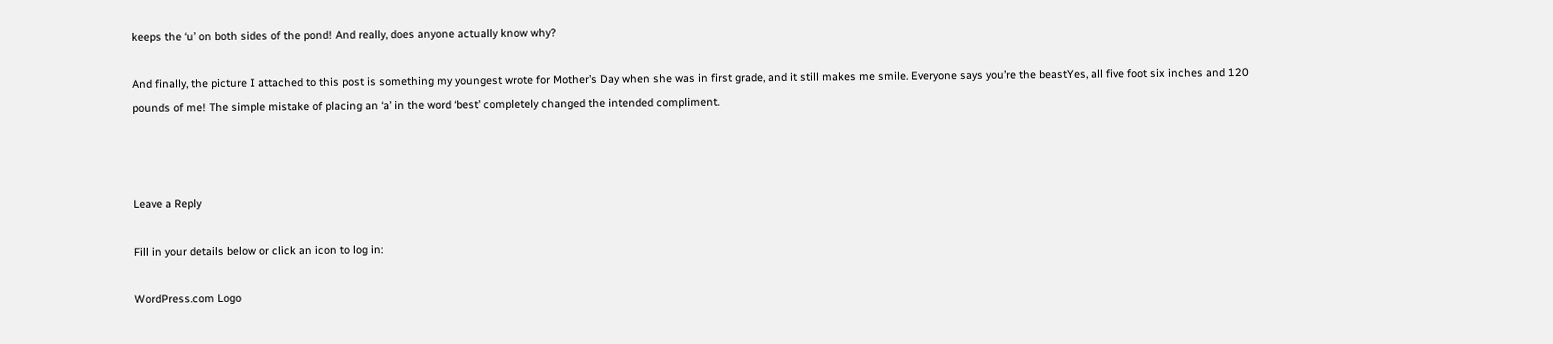keeps the ‘u’ on both sides of the pond! And really, does anyone actually know why?

And finally, the picture I attached to this post is something my youngest wrote for Mother’s Day when she was in first grade, and it still makes me smile. Everyone says you’re the beastYes, all five foot six inches and 120 pounds of me! The simple mistake of placing an ‘a’ in the word ‘best’ completely changed the intended compliment.



Leave a Reply

Fill in your details below or click an icon to log in:

WordPress.com Logo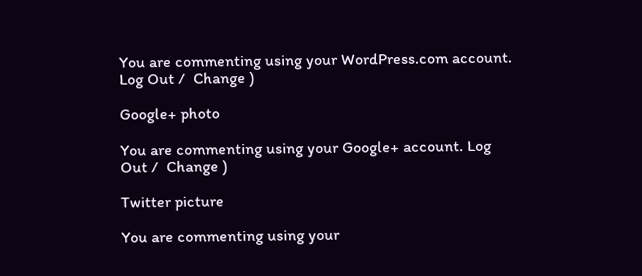You are commenting using your WordPress.com account. Log Out /  Change )

Google+ photo

You are commenting using your Google+ account. Log Out /  Change )

Twitter picture

You are commenting using your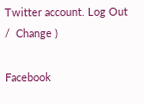Twitter account. Log Out /  Change )

Facebook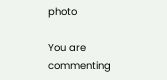photo

You are commenting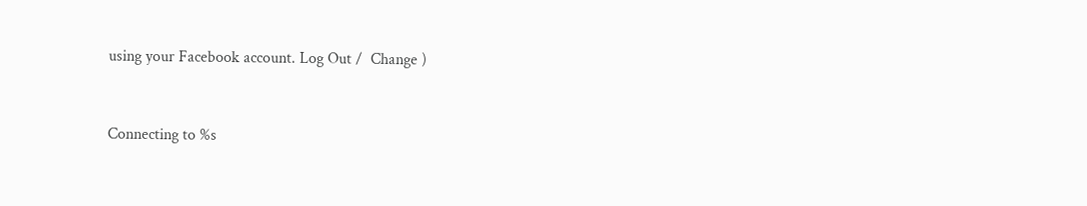using your Facebook account. Log Out /  Change )


Connecting to %s